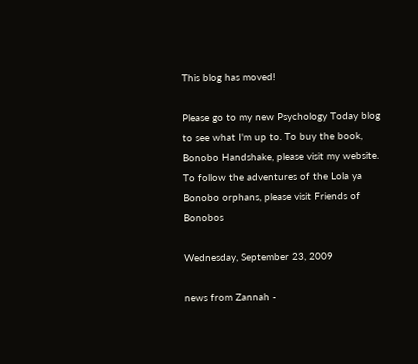This blog has moved!

Please go to my new Psychology Today blog to see what I'm up to. To buy the book, Bonobo Handshake, please visit my website. To follow the adventures of the Lola ya Bonobo orphans, please visit Friends of Bonobos

Wednesday, September 23, 2009

news from Zannah -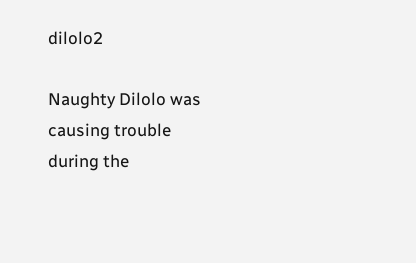dilolo2

Naughty Dilolo was causing trouble during the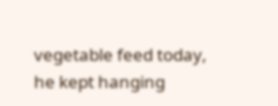vegetable feed today, he kept hanging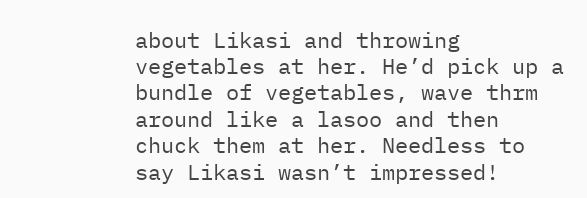about Likasi and throwing vegetables at her. He’d pick up a bundle of vegetables, wave thrm around like a lasoo and then chuck them at her. Needless to say Likasi wasn’t impressed!